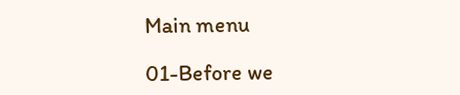Main menu

01-Before we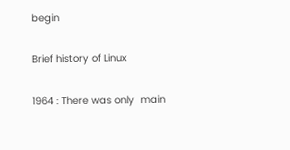begin

Brief history of Linux

1964 : There was only  main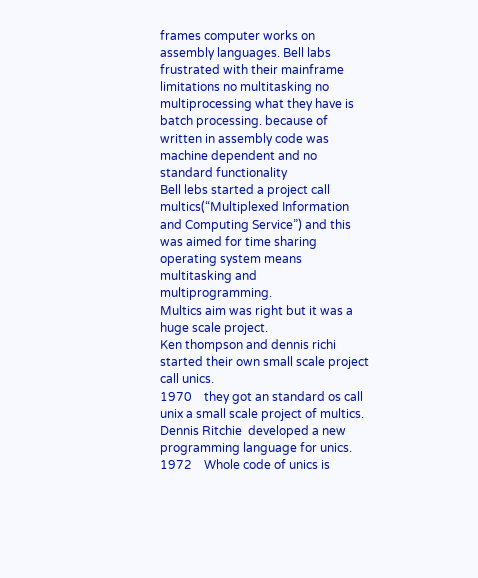frames computer works on assembly languages. Bell labs frustrated with their mainframe limitations no multitasking no multiprocessing what they have is batch processing. because of written in assembly code was machine dependent and no standard functionality
Bell lebs started a project call multics(“Multiplexed Information and Computing Service”) and this was aimed for time sharing operating system means multitasking and multiprogramming.
Multics aim was right but it was a huge scale project.
Ken thompson and dennis richi started their own small scale project call unics.
1970    they got an standard os call unix a small scale project of multics.
Dennis Ritchie  developed a new programming language for unics.
1972    Whole code of unics is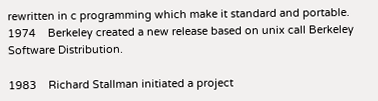rewritten in c programming which make it standard and portable.
1974    Berkeley created a new release based on unix call Berkeley Software Distribution.

1983    Richard Stallman initiated a project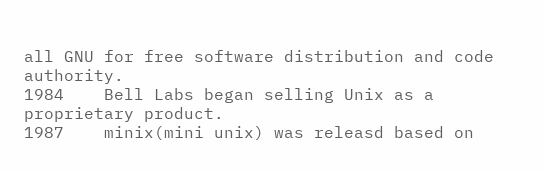all GNU for free software distribution and code authority.
1984    Bell Labs began selling Unix as a proprietary product.
1987    minix(mini unix) was releasd based on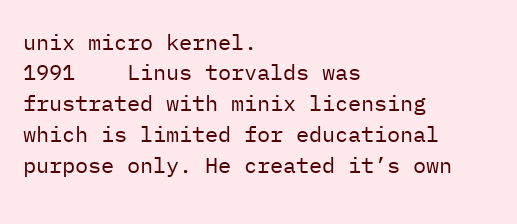unix micro kernel.
1991    Linus torvalds was frustrated with minix licensing which is limited for educational purpose only. He created it’s own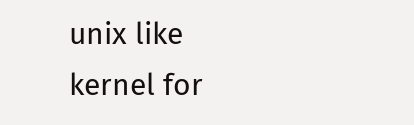unix like kernel for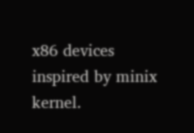x86 devices inspired by minix kernel.